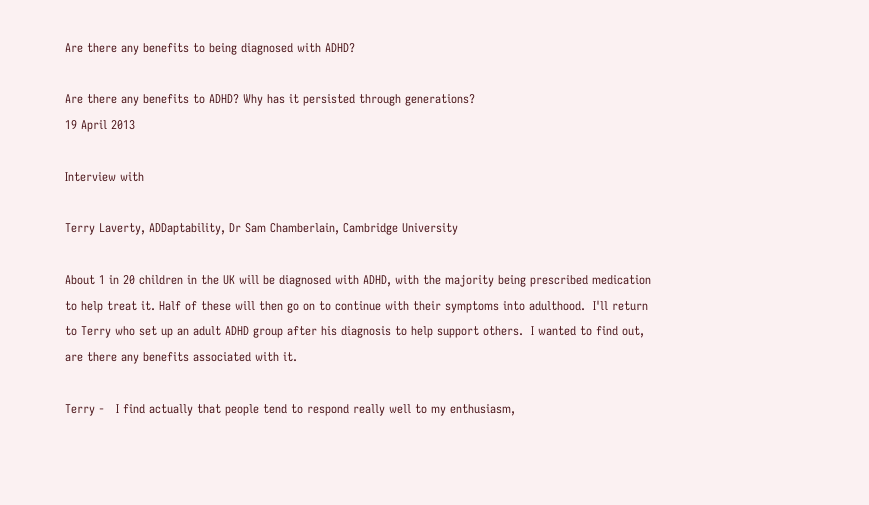Are there any benefits to being diagnosed with ADHD?

Are there any benefits to ADHD? Why has it persisted through generations?
19 April 2013

Interview with

Terry Laverty, ADDaptability, Dr Sam Chamberlain, Cambridge University

About 1 in 20 children in the UK will be diagnosed with ADHD, with the majority being prescribed medication to help treat it. Half of these will then go on to continue with their symptoms into adulthood.  I'll return to Terry who set up an adult ADHD group after his diagnosis to help support others.  I wanted to find out, are there any benefits associated with it.

Terry -   I find actually that people tend to respond really well to my enthusiasm,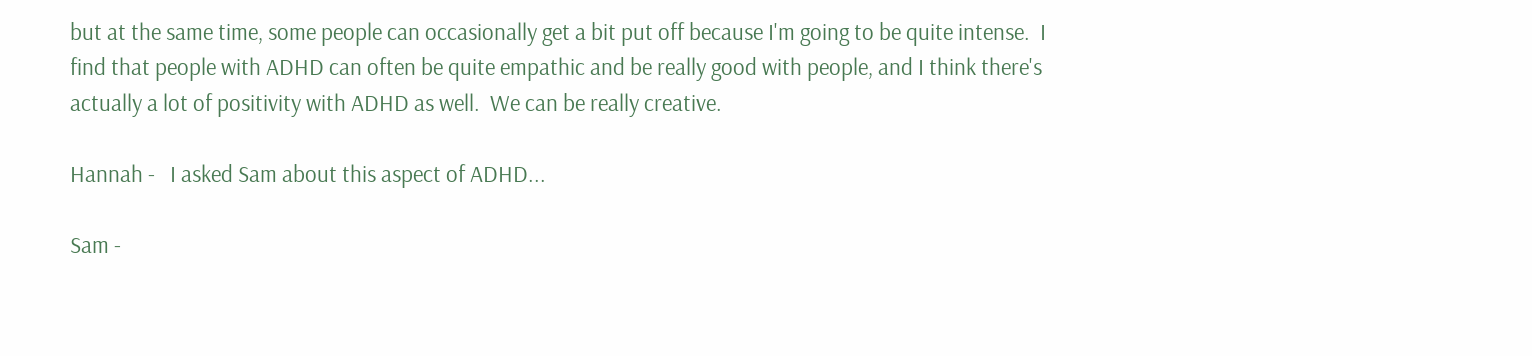but at the same time, some people can occasionally get a bit put off because I'm going to be quite intense.  I find that people with ADHD can often be quite empathic and be really good with people, and I think there's actually a lot of positivity with ADHD as well.  We can be really creative.

Hannah -   I asked Sam about this aspect of ADHD...

Sam -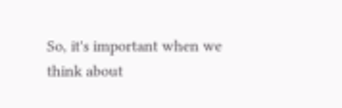So, it's important when we think about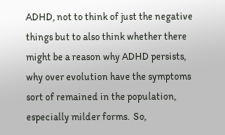ADHD, not to think of just the negative things but to also think whether there might be a reason why ADHD persists, why over evolution have the symptoms sort of remained in the population, especially milder forms.  So,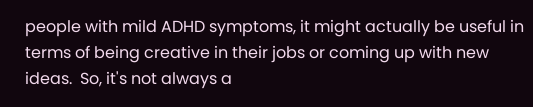people with mild ADHD symptoms, it might actually be useful in terms of being creative in their jobs or coming up with new ideas.  So, it's not always a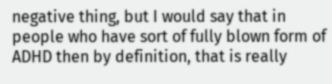negative thing, but I would say that in people who have sort of fully blown form of ADHD then by definition, that is really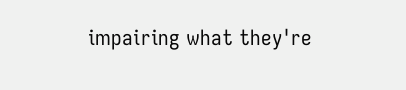impairing what they're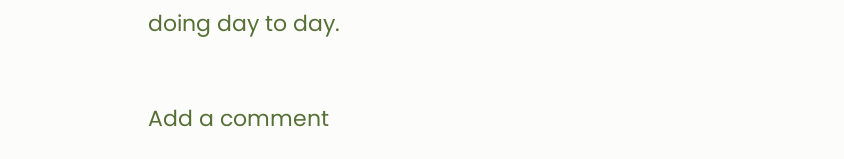doing day to day.


Add a comment